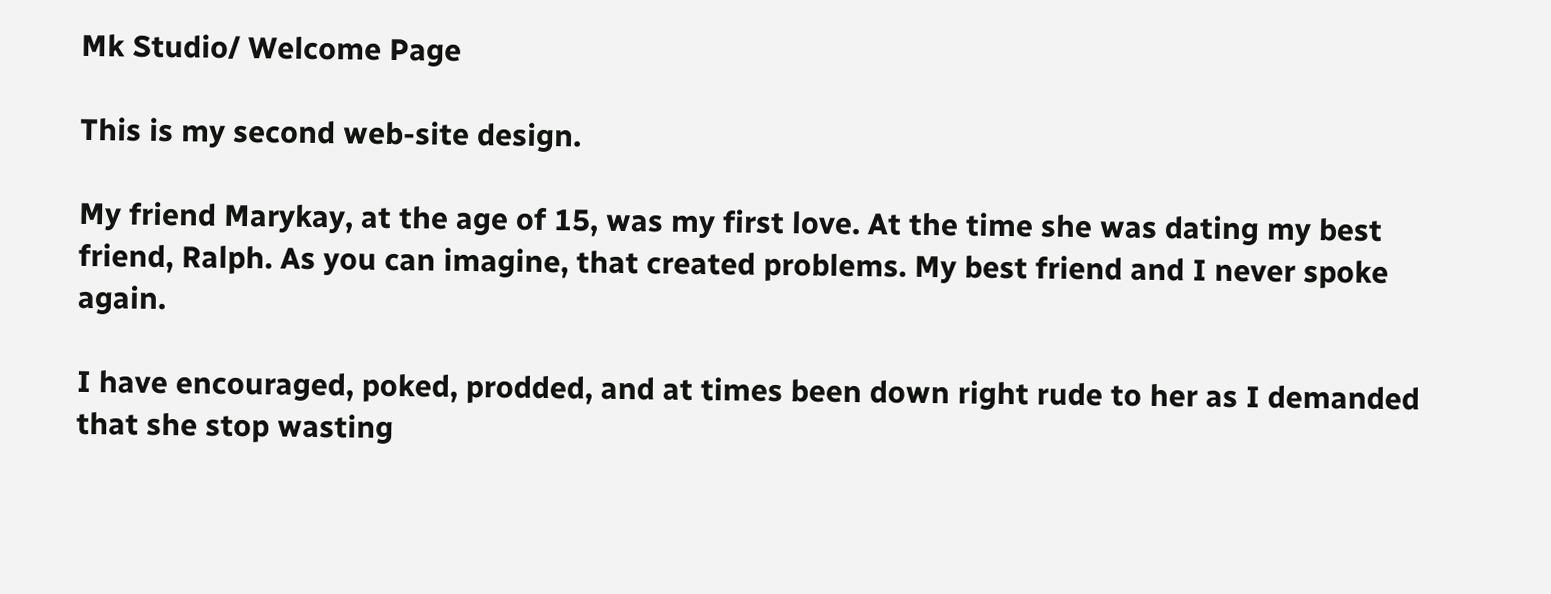Mk Studio/ Welcome Page

This is my second web-site design.

My friend Marykay, at the age of 15, was my first love. At the time she was dating my best friend, Ralph. As you can imagine, that created problems. My best friend and I never spoke again.

I have encouraged, poked, prodded, and at times been down right rude to her as I demanded that she stop wasting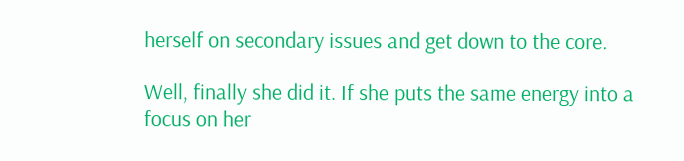herself on secondary issues and get down to the core.

Well, finally she did it. If she puts the same energy into a focus on her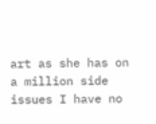art as she has on a million side issues I have no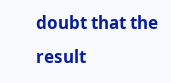doubt that the result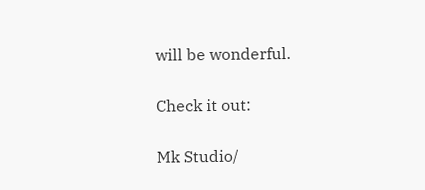will be wonderful.

Check it out:

Mk Studio/